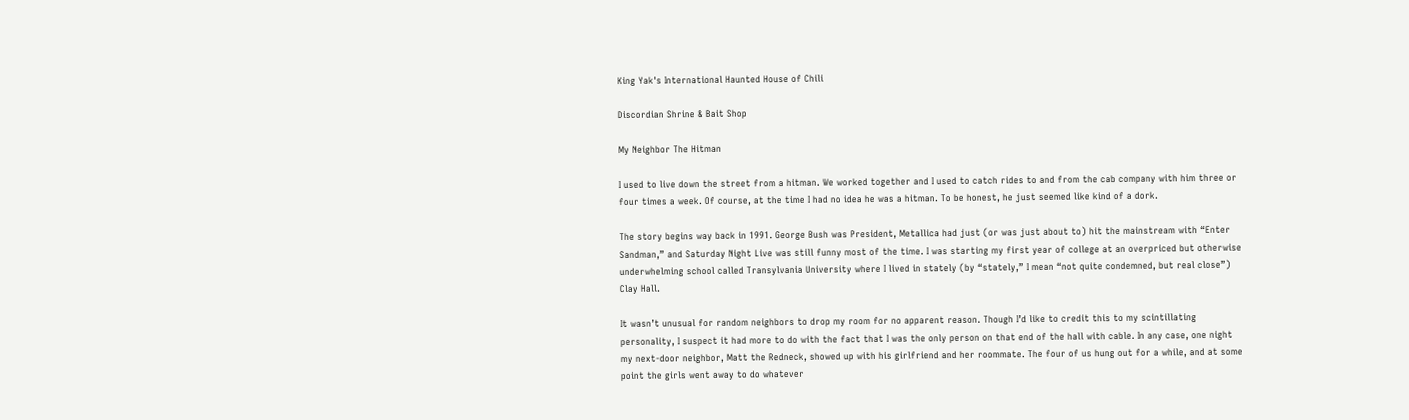King Yak's International Haunted House of Chili

Discordian Shrine & Bait Shop

My Neighbor The Hitman

I used to live down the street from a hitman. We worked together and I used to catch rides to and from the cab company with him three or four times a week. Of course, at the time I had no idea he was a hitman. To be honest, he just seemed like kind of a dork.

The story begins way back in 1991. George Bush was President, Metallica had just (or was just about to) hit the mainstream with “Enter Sandman,” and Saturday Night Live was still funny most of the time. I was starting my first year of college at an overpriced but otherwise underwhelming school called Transylvania University where I lived in stately (by “stately,” I mean “not quite condemned, but real close”) Clay Hall.

It wasn’t unusual for random neighbors to drop my room for no apparent reason. Though I’d like to credit this to my scintillating personality, I suspect it had more to do with the fact that I was the only person on that end of the hall with cable. In any case, one night my next-door neighbor, Matt the Redneck, showed up with his girlfriend and her roommate. The four of us hung out for a while, and at some point the girls went away to do whatever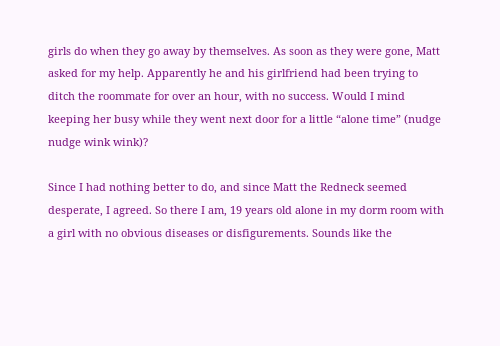girls do when they go away by themselves. As soon as they were gone, Matt asked for my help. Apparently he and his girlfriend had been trying to ditch the roommate for over an hour, with no success. Would I mind keeping her busy while they went next door for a little “alone time” (nudge nudge wink wink)?

Since I had nothing better to do, and since Matt the Redneck seemed desperate, I agreed. So there I am, 19 years old alone in my dorm room with a girl with no obvious diseases or disfigurements. Sounds like the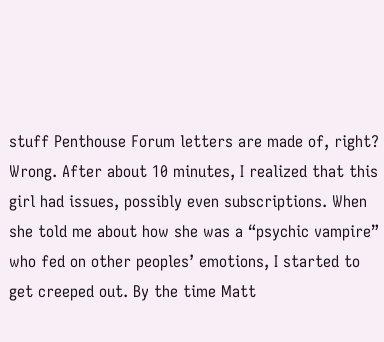stuff Penthouse Forum letters are made of, right? Wrong. After about 10 minutes, I realized that this girl had issues, possibly even subscriptions. When she told me about how she was a “psychic vampire” who fed on other peoples’ emotions, I started to get creeped out. By the time Matt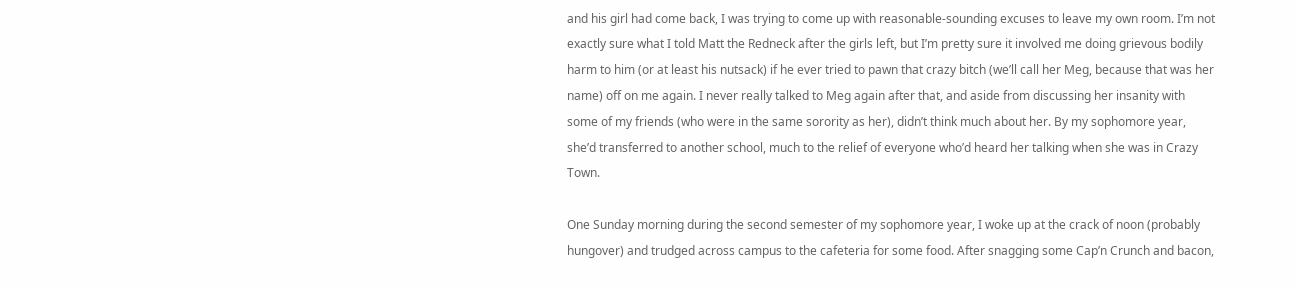and his girl had come back, I was trying to come up with reasonable-sounding excuses to leave my own room. I’m not exactly sure what I told Matt the Redneck after the girls left, but I’m pretty sure it involved me doing grievous bodily harm to him (or at least his nutsack) if he ever tried to pawn that crazy bitch (we’ll call her Meg, because that was her name) off on me again. I never really talked to Meg again after that, and aside from discussing her insanity with some of my friends (who were in the same sorority as her), didn’t think much about her. By my sophomore year, she’d transferred to another school, much to the relief of everyone who’d heard her talking when she was in Crazy Town.

One Sunday morning during the second semester of my sophomore year, I woke up at the crack of noon (probably hungover) and trudged across campus to the cafeteria for some food. After snagging some Cap’n Crunch and bacon,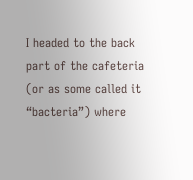I headed to the back part of the cafeteria (or as some called it “bacteria”) where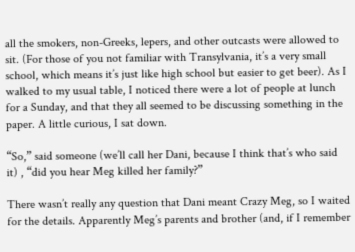all the smokers, non-Greeks, lepers, and other outcasts were allowed to sit. (For those of you not familiar with Transylvania, it’s a very small school, which means it’s just like high school but easier to get beer). As I walked to my usual table, I noticed there were a lot of people at lunch for a Sunday, and that they all seemed to be discussing something in the paper. A little curious, I sat down.

“So,” said someone (we’ll call her Dani, because I think that’s who said it) , “did you hear Meg killed her family?”

There wasn’t really any question that Dani meant Crazy Meg, so I waited for the details. Apparently Meg’s parents and brother (and, if I remember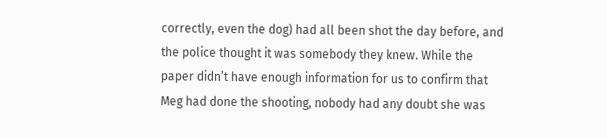correctly, even the dog) had all been shot the day before, and the police thought it was somebody they knew. While the paper didn’t have enough information for us to confirm that Meg had done the shooting, nobody had any doubt she was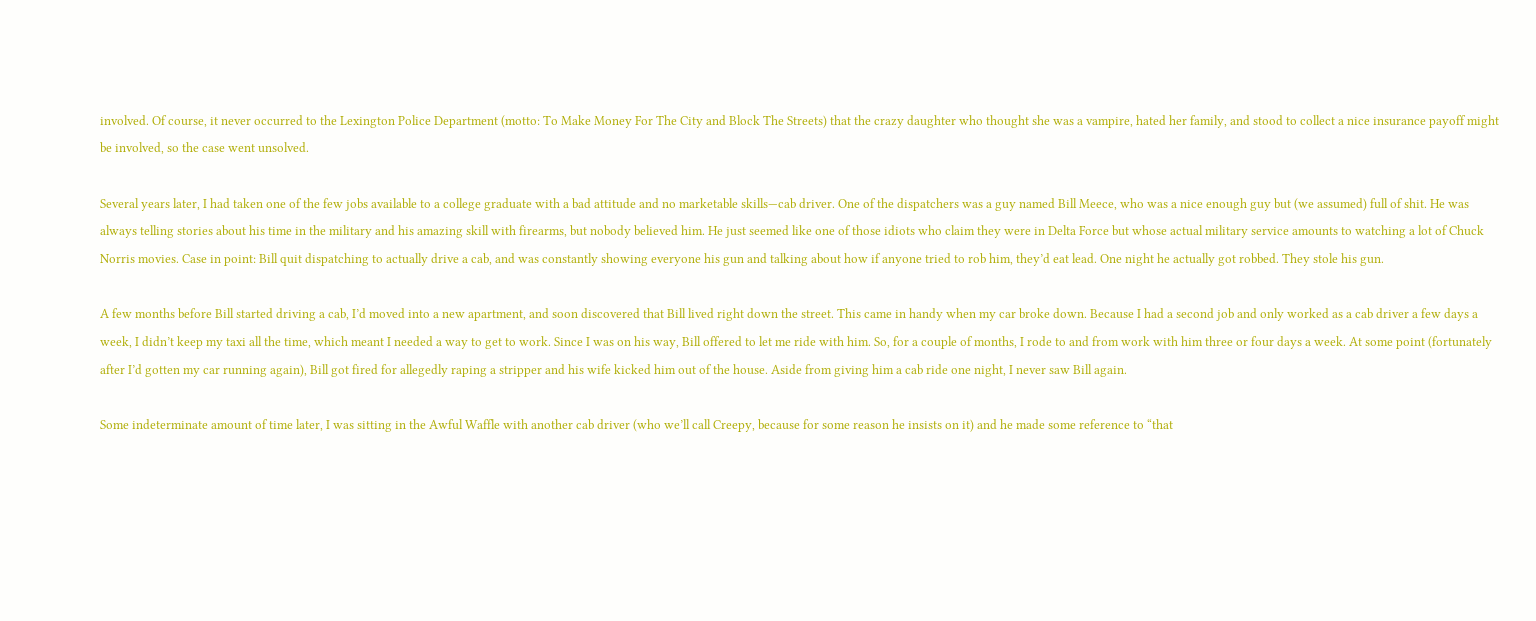involved. Of course, it never occurred to the Lexington Police Department (motto: To Make Money For The City and Block The Streets) that the crazy daughter who thought she was a vampire, hated her family, and stood to collect a nice insurance payoff might be involved, so the case went unsolved.

Several years later, I had taken one of the few jobs available to a college graduate with a bad attitude and no marketable skills—cab driver. One of the dispatchers was a guy named Bill Meece, who was a nice enough guy but (we assumed) full of shit. He was always telling stories about his time in the military and his amazing skill with firearms, but nobody believed him. He just seemed like one of those idiots who claim they were in Delta Force but whose actual military service amounts to watching a lot of Chuck Norris movies. Case in point: Bill quit dispatching to actually drive a cab, and was constantly showing everyone his gun and talking about how if anyone tried to rob him, they’d eat lead. One night he actually got robbed. They stole his gun.

A few months before Bill started driving a cab, I’d moved into a new apartment, and soon discovered that Bill lived right down the street. This came in handy when my car broke down. Because I had a second job and only worked as a cab driver a few days a week, I didn’t keep my taxi all the time, which meant I needed a way to get to work. Since I was on his way, Bill offered to let me ride with him. So, for a couple of months, I rode to and from work with him three or four days a week. At some point (fortunately after I’d gotten my car running again), Bill got fired for allegedly raping a stripper and his wife kicked him out of the house. Aside from giving him a cab ride one night, I never saw Bill again.

Some indeterminate amount of time later, I was sitting in the Awful Waffle with another cab driver (who we’ll call Creepy, because for some reason he insists on it) and he made some reference to “that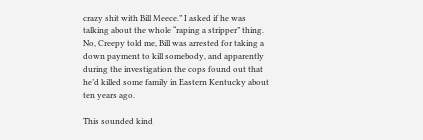crazy shit with Bill Meece.” I asked if he was talking about the whole “raping a stripper” thing. No, Creepy told me, Bill was arrested for taking a down payment to kill somebody, and apparently during the investigation the cops found out that he’d killed some family in Eastern Kentucky about ten years ago.

This sounded kind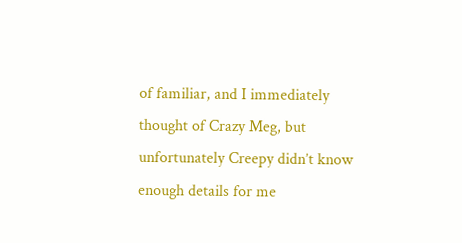of familiar, and I immediately thought of Crazy Meg, but unfortunately Creepy didn’t know enough details for me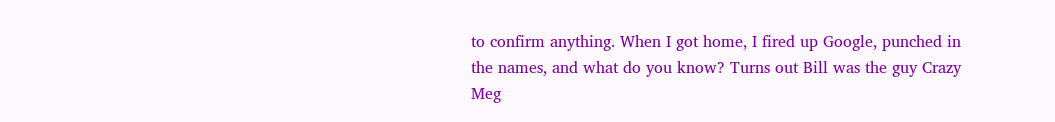to confirm anything. When I got home, I fired up Google, punched in the names, and what do you know? Turns out Bill was the guy Crazy Meg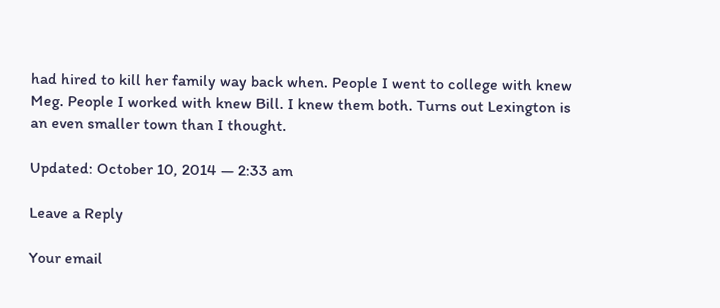had hired to kill her family way back when. People I went to college with knew Meg. People I worked with knew Bill. I knew them both. Turns out Lexington is an even smaller town than I thought.

Updated: October 10, 2014 — 2:33 am

Leave a Reply

Your email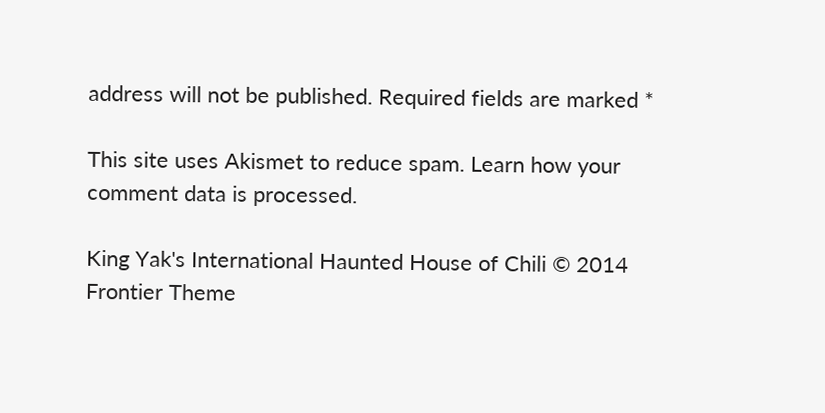address will not be published. Required fields are marked *

This site uses Akismet to reduce spam. Learn how your comment data is processed.

King Yak's International Haunted House of Chili © 2014 Frontier Theme